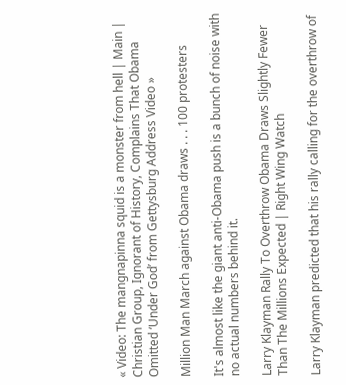« Video: The mangnapinna squid is a monster from hell | Main | Christian Group, Ignorant of History, Complains That Obama Omitted ‘Under God’ from Gettysburg Address Video »

Million Man March against Obama draws . . . 100 protesters

It's almost like the giant anti-Obama push is a bunch of noise with no actual numbers behind it.

Larry Klayman Rally To Overthrow Obama Draws Slightly Fewer Than The Millions Expected | Right Wing Watch

Larry Klayman predicted that his rally calling for the overthrow of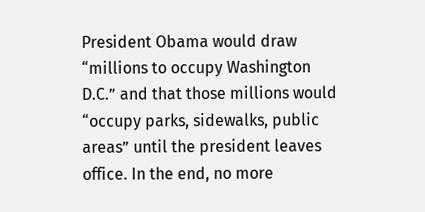President Obama would draw “millions to occupy Washington D.C.” and that those millions would “occupy parks, sidewalks, public areas” until the president leaves office. In the end, no more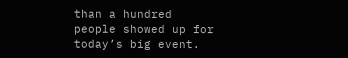than a hundred people showed up for today’s big event.